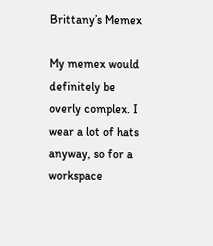Brittany’s Memex

My memex would definitely be overly complex. I wear a lot of hats anyway, so for a workspace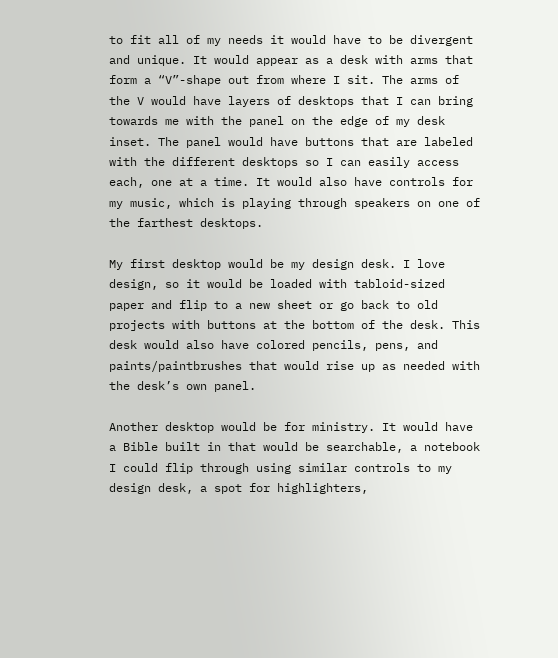to fit all of my needs it would have to be divergent and unique. It would appear as a desk with arms that form a “V”-shape out from where I sit. The arms of the V would have layers of desktops that I can bring towards me with the panel on the edge of my desk inset. The panel would have buttons that are labeled with the different desktops so I can easily access each, one at a time. It would also have controls for my music, which is playing through speakers on one of the farthest desktops.

My first desktop would be my design desk. I love design, so it would be loaded with tabloid-sized paper and flip to a new sheet or go back to old projects with buttons at the bottom of the desk. This desk would also have colored pencils, pens, and paints/paintbrushes that would rise up as needed with the desk’s own panel.

Another desktop would be for ministry. It would have a Bible built in that would be searchable, a notebook I could flip through using similar controls to my design desk, a spot for highlighters,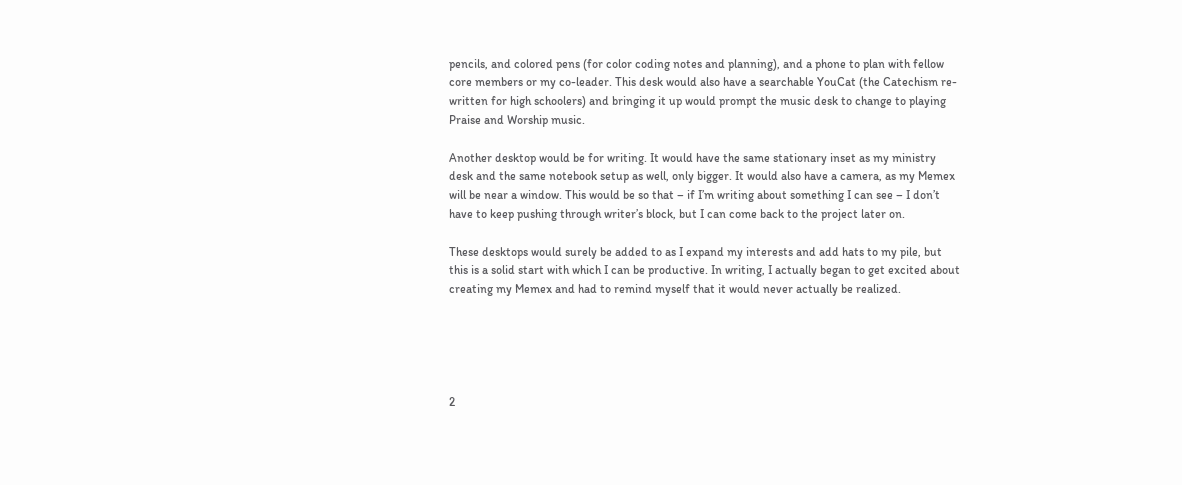pencils, and colored pens (for color coding notes and planning), and a phone to plan with fellow core members or my co-leader. This desk would also have a searchable YouCat (the Catechism re-written for high schoolers) and bringing it up would prompt the music desk to change to playing Praise and Worship music.

Another desktop would be for writing. It would have the same stationary inset as my ministry desk and the same notebook setup as well, only bigger. It would also have a camera, as my Memex will be near a window. This would be so that – if I’m writing about something I can see – I don’t have to keep pushing through writer’s block, but I can come back to the project later on.

These desktops would surely be added to as I expand my interests and add hats to my pile, but this is a solid start with which I can be productive. In writing, I actually began to get excited about creating my Memex and had to remind myself that it would never actually be realized.





2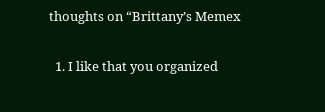thoughts on “Brittany’s Memex

  1. I like that you organized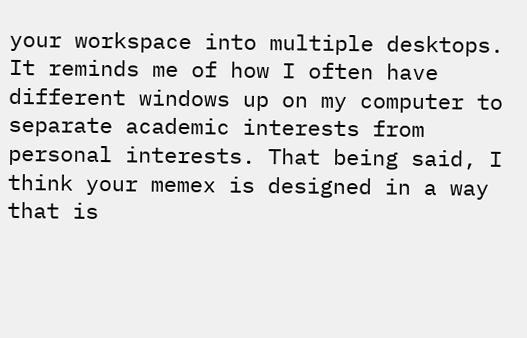your workspace into multiple desktops. It reminds me of how I often have different windows up on my computer to separate academic interests from personal interests. That being said, I think your memex is designed in a way that is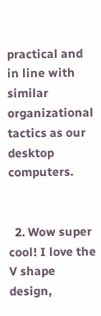practical and in line with similar organizational tactics as our desktop computers.


  2. Wow super cool! I love the V shape design,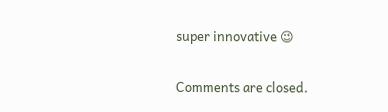super innovative 😉


Comments are closed.